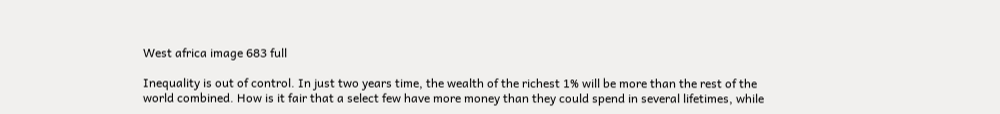West africa image 683 full

Inequality is out of control. In just two years time, the wealth of the richest 1% will be more than the rest of the world combined. How is it fair that a select few have more money than they could spend in several lifetimes, while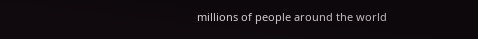millions of people around the world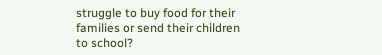struggle to buy food for their families or send their children to school?